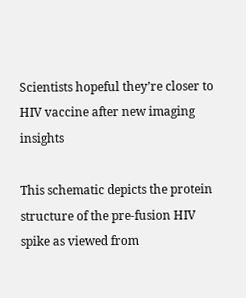Scientists hopeful they’re closer to HIV vaccine after new imaging insights

This schematic depicts the protein structure of the pre-fusion HIV spike as viewed from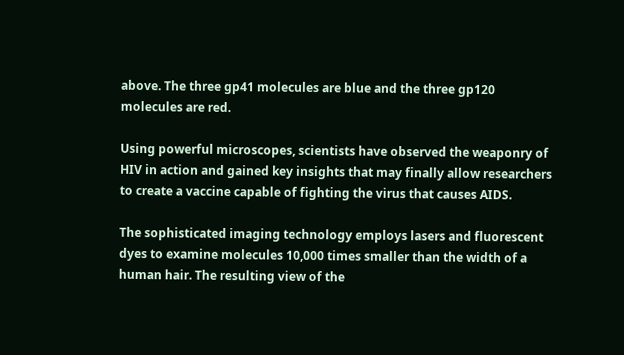above. The three gp41 molecules are blue and the three gp120 molecules are red.

Using powerful microscopes, scientists have observed the weaponry of HIV in action and gained key insights that may finally allow researchers to create a vaccine capable of fighting the virus that causes AIDS.

The sophisticated imaging technology employs lasers and fluorescent dyes to examine molecules 10,000 times smaller than the width of a human hair. The resulting view of the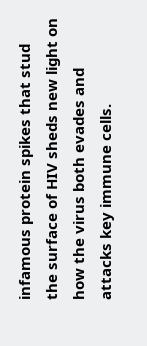infamous protein spikes that stud the surface of HIV sheds new light on how the virus both evades and attacks key immune cells.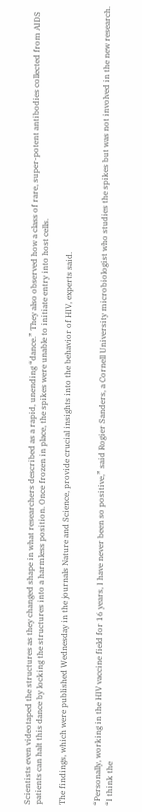Scientists even videotaped the structures as they changed shape in what researchers described as a rapid, unending “dance.” They also observed how a class of rare, super-potent antibodies collected from AIDS patients can halt this dance by locking the structures into a harmless position. Once frozen in place, the spikes were unable to initiate entry into host cells.

The findings, which were published Wednesday in the journals Nature and Science, provide crucial insights into the behavior of HIV, experts said.


“Personally, working in the HIV vaccine field for 16 years, I have never been so positive,” said Rogier Sanders, a Cornell University microbiologist who studies the spikes but was not involved in the new research. “I think the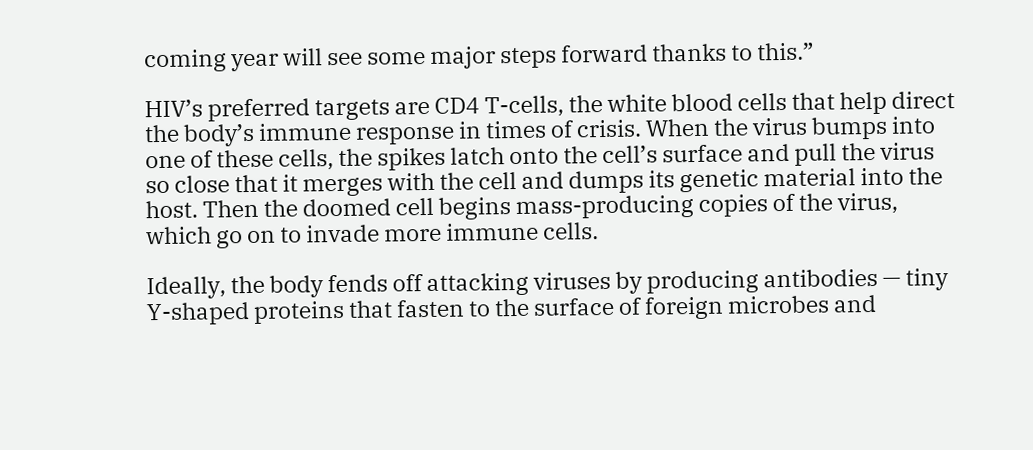coming year will see some major steps forward thanks to this.”

HIV’s preferred targets are CD4 T-cells, the white blood cells that help direct the body’s immune response in times of crisis. When the virus bumps into one of these cells, the spikes latch onto the cell’s surface and pull the virus so close that it merges with the cell and dumps its genetic material into the host. Then the doomed cell begins mass-producing copies of the virus, which go on to invade more immune cells.

Ideally, the body fends off attacking viruses by producing antibodies — tiny Y-shaped proteins that fasten to the surface of foreign microbes and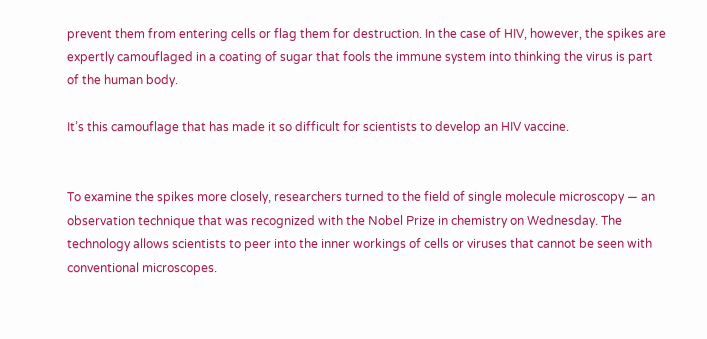prevent them from entering cells or flag them for destruction. In the case of HIV, however, the spikes are expertly camouflaged in a coating of sugar that fools the immune system into thinking the virus is part of the human body.

It’s this camouflage that has made it so difficult for scientists to develop an HIV vaccine.


To examine the spikes more closely, researchers turned to the field of single molecule microscopy — an observation technique that was recognized with the Nobel Prize in chemistry on Wednesday. The technology allows scientists to peer into the inner workings of cells or viruses that cannot be seen with conventional microscopes.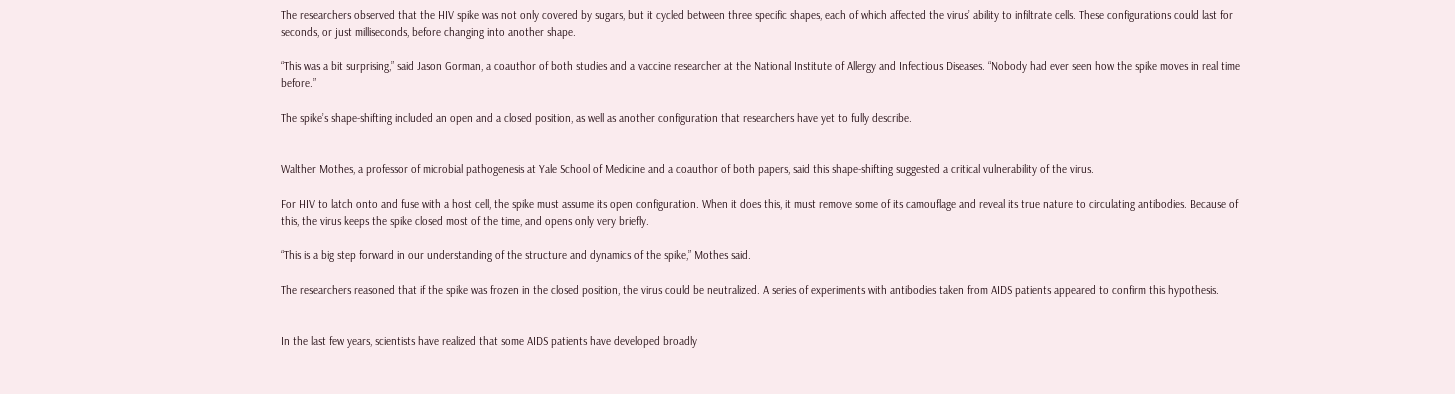The researchers observed that the HIV spike was not only covered by sugars, but it cycled between three specific shapes, each of which affected the virus’ ability to infiltrate cells. These configurations could last for seconds, or just milliseconds, before changing into another shape.

“This was a bit surprising,” said Jason Gorman, a coauthor of both studies and a vaccine researcher at the National Institute of Allergy and Infectious Diseases. “Nobody had ever seen how the spike moves in real time before.”

The spike’s shape-shifting included an open and a closed position, as well as another configuration that researchers have yet to fully describe.


Walther Mothes, a professor of microbial pathogenesis at Yale School of Medicine and a coauthor of both papers, said this shape-shifting suggested a critical vulnerability of the virus.

For HIV to latch onto and fuse with a host cell, the spike must assume its open configuration. When it does this, it must remove some of its camouflage and reveal its true nature to circulating antibodies. Because of this, the virus keeps the spike closed most of the time, and opens only very briefly.

“This is a big step forward in our understanding of the structure and dynamics of the spike,” Mothes said.

The researchers reasoned that if the spike was frozen in the closed position, the virus could be neutralized. A series of experiments with antibodies taken from AIDS patients appeared to confirm this hypothesis.


In the last few years, scientists have realized that some AIDS patients have developed broadly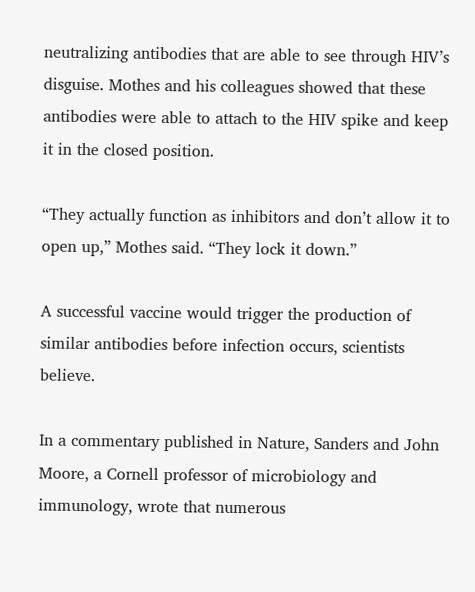neutralizing antibodies that are able to see through HIV’s disguise. Mothes and his colleagues showed that these antibodies were able to attach to the HIV spike and keep it in the closed position.

“They actually function as inhibitors and don’t allow it to open up,” Mothes said. “They lock it down.”

A successful vaccine would trigger the production of similar antibodies before infection occurs, scientists believe.

In a commentary published in Nature, Sanders and John Moore, a Cornell professor of microbiology and immunology, wrote that numerous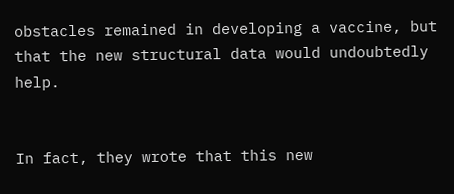obstacles remained in developing a vaccine, but that the new structural data would undoubtedly help.


In fact, they wrote that this new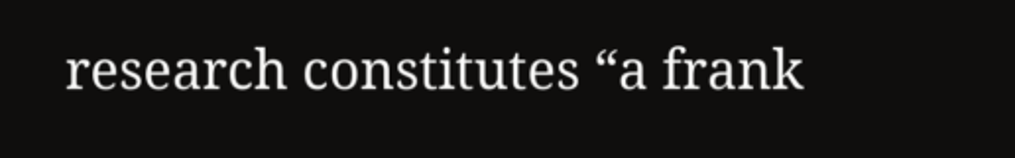research constitutes “a frank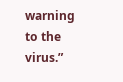warning to the virus.”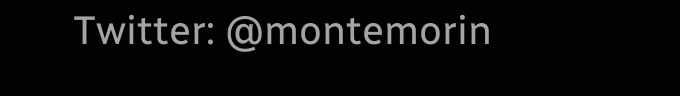Twitter: @montemorin